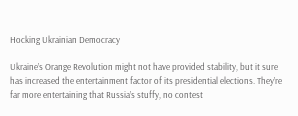Hocking Ukrainian Democracy

Ukraine’s Orange Revolution might not have provided stability, but it sure has increased the entertainment factor of its presidential elections. They’re far more entertaining that Russia’s stuffy, no contest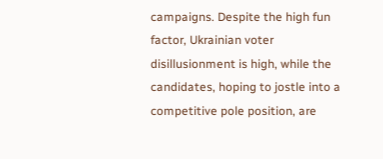campaigns. Despite the high fun factor, Ukrainian voter disillusionment is high, while the candidates, hoping to jostle into a competitive pole position, are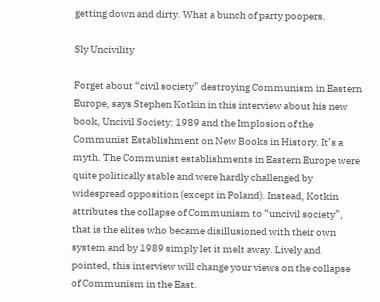getting down and dirty. What a bunch of party poopers.

Sly Uncivility

Forget about “civil society” destroying Communism in Eastern Europe, says Stephen Kotkin in this interview about his new book, Uncivil Society: 1989 and the Implosion of the Communist Establishment on New Books in History. It’s a myth. The Communist establishments in Eastern Europe were quite politically stable and were hardly challenged by widespread opposition (except in Poland). Instead, Kotkin attributes the collapse of Communism to “uncivil society”, that is the elites who became disillusioned with their own system and by 1989 simply let it melt away. Lively and pointed, this interview will change your views on the collapse of Communism in the East.